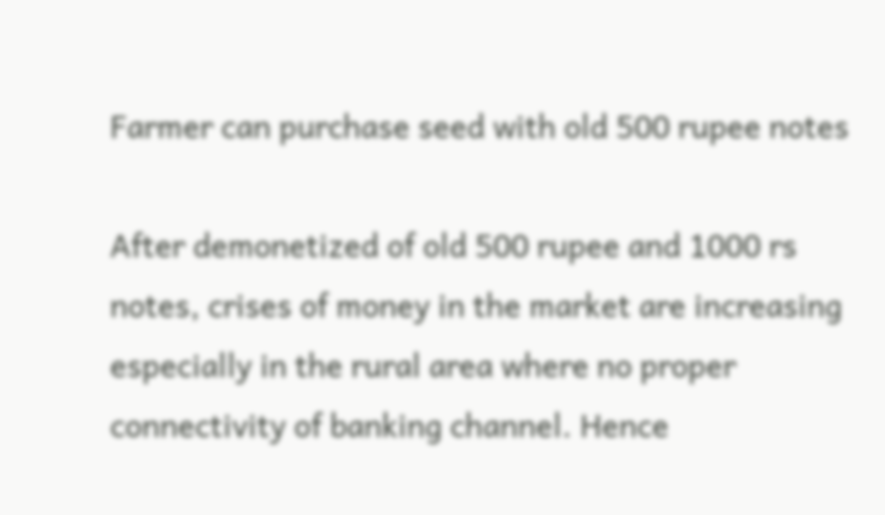Farmer can purchase seed with old 500 rupee notes

After demonetized of old 500 rupee and 1000 rs notes, crises of money in the market are increasing especially in the rural area where no proper connectivity of banking channel. Hence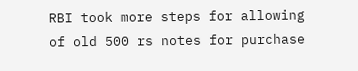RBI took more steps for allowing of old 500 rs notes for purchase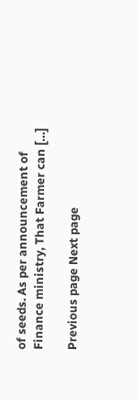of seeds. As per announcement of Finance ministry, That Farmer can […]

Previous page Next page